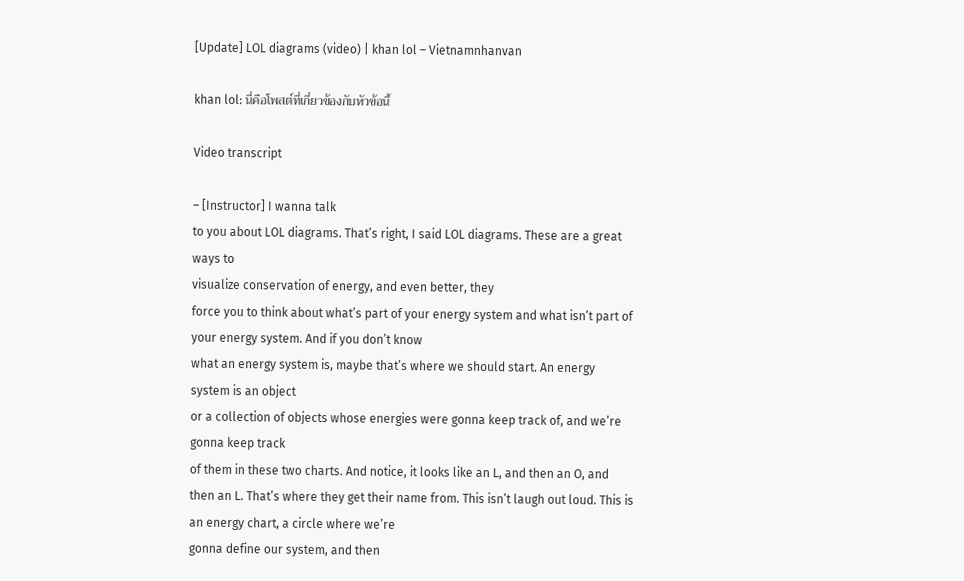[Update] LOL diagrams (video) | khan lol – Vietnamnhanvan

khan lol: นี่คือโพสต์ที่เกี่ยวข้องกับหัวข้อนี้

Video transcript

– [Instructor] I wanna talk
to you about LOL diagrams. That’s right, I said LOL diagrams. These are a great ways to
visualize conservation of energy, and even better, they
force you to think about what’s part of your energy system and what isn’t part of your energy system. And if you don’t know
what an energy system is, maybe that’s where we should start. An energy system is an object
or a collection of objects whose energies were gonna keep track of, and we’re gonna keep track
of them in these two charts. And notice, it looks like an L, and then an O, and then an L. That’s where they get their name from. This isn’t laugh out loud. This is an energy chart, a circle where we’re
gonna define our system, and then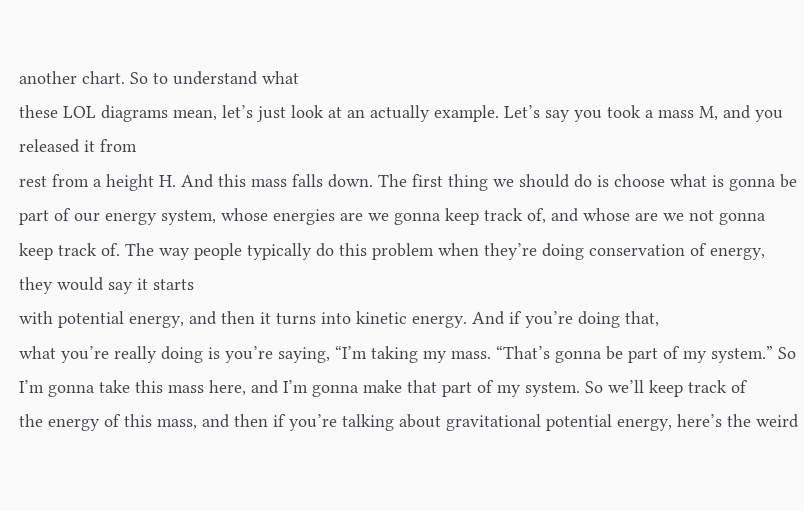another chart. So to understand what
these LOL diagrams mean, let’s just look at an actually example. Let’s say you took a mass M, and you released it from
rest from a height H. And this mass falls down. The first thing we should do is choose what is gonna be
part of our energy system, whose energies are we gonna keep track of, and whose are we not gonna keep track of. The way people typically do this problem when they’re doing conservation of energy, they would say it starts
with potential energy, and then it turns into kinetic energy. And if you’re doing that,
what you’re really doing is you’re saying, “I’m taking my mass. “That’s gonna be part of my system.” So I’m gonna take this mass here, and I’m gonna make that part of my system. So we’ll keep track of
the energy of this mass, and then if you’re talking about gravitational potential energy, here’s the weird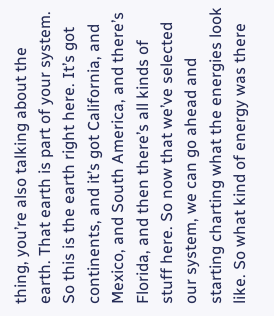thing, you’re also talking about the earth. That earth is part of your system. So this is the earth right here. It’s got continents, and it’s got California, and
Mexico, and South America, and there’s Florida, and then there’s all kinds of stuff here. So now that we’ve selected our system, we can go ahead and starting charting what the energies look like. So what kind of energy was there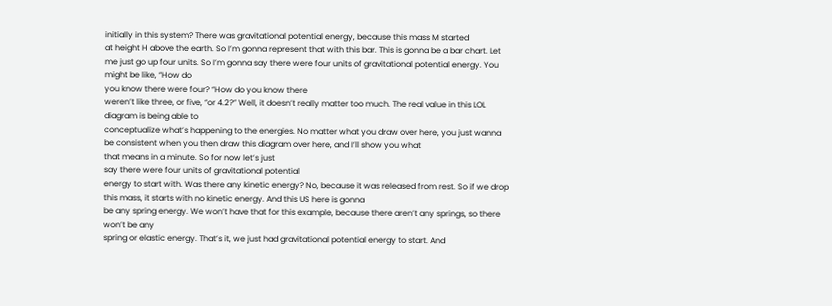initially in this system? There was gravitational potential energy, because this mass M started
at height H above the earth. So I’m gonna represent that with this bar. This is gonna be a bar chart. Let me just go up four units. So I’m gonna say there were four units of gravitational potential energy. You might be like, “How do
you know there were four? “How do you know there
weren’t like three, or five, “or 4.2?” Well, it doesn’t really matter too much. The real value in this LOL diagram is being able to
conceptualize what’s happening to the energies. No matter what you draw over here, you just wanna be consistent when you then draw this diagram over here, and I’ll show you what
that means in a minute. So for now let’s just
say there were four units of gravitational potential
energy to start with. Was there any kinetic energy? No, because it was released from rest. So if we drop this mass, it starts with no kinetic energy. And this US here is gonna
be any spring energy. We won’t have that for this example, because there aren’t any springs, so there won’t be any
spring or elastic energy. That’s it, we just had gravitational potential energy to start. And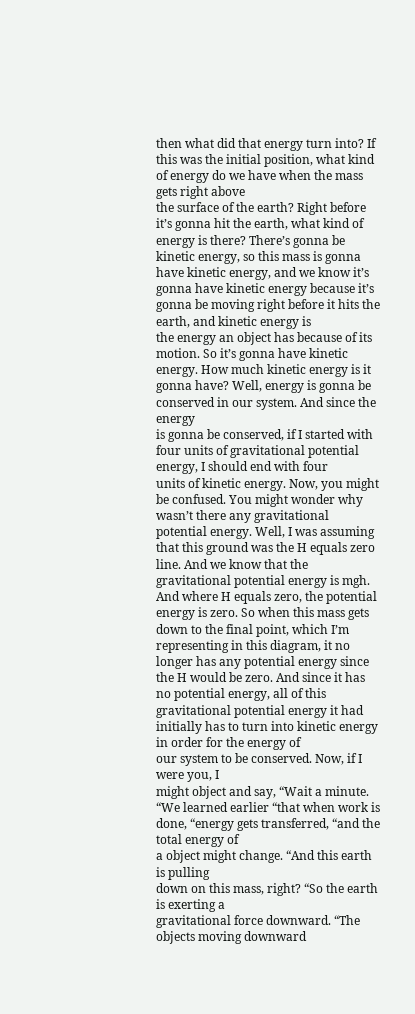then what did that energy turn into? If this was the initial position, what kind of energy do we have when the mass gets right above
the surface of the earth? Right before it’s gonna hit the earth, what kind of energy is there? There’s gonna be kinetic energy, so this mass is gonna have kinetic energy, and we know it’s gonna have kinetic energy because it’s gonna be moving right before it hits the earth, and kinetic energy is
the energy an object has because of its motion. So it’s gonna have kinetic energy. How much kinetic energy is it gonna have? Well, energy is gonna be
conserved in our system. And since the energy
is gonna be conserved, if I started with four units of gravitational potential energy, I should end with four
units of kinetic energy. Now, you might be confused. You might wonder why wasn’t there any gravitational potential energy. Well, I was assuming that this ground was the H equals zero line. And we know that the
gravitational potential energy is mgh. And where H equals zero, the potential energy is zero. So when this mass gets
down to the final point, which I’m representing in this diagram, it no longer has any potential energy since the H would be zero. And since it has no potential energy, all of this gravitational potential energy it had initially has to turn into kinetic energy in order for the energy of
our system to be conserved. Now, if I were you, I
might object and say, “Wait a minute. “We learned earlier “that when work is done, “energy gets transferred, “and the total energy of
a object might change. “And this earth is pulling
down on this mass, right? “So the earth is exerting a
gravitational force downward. “The objects moving downward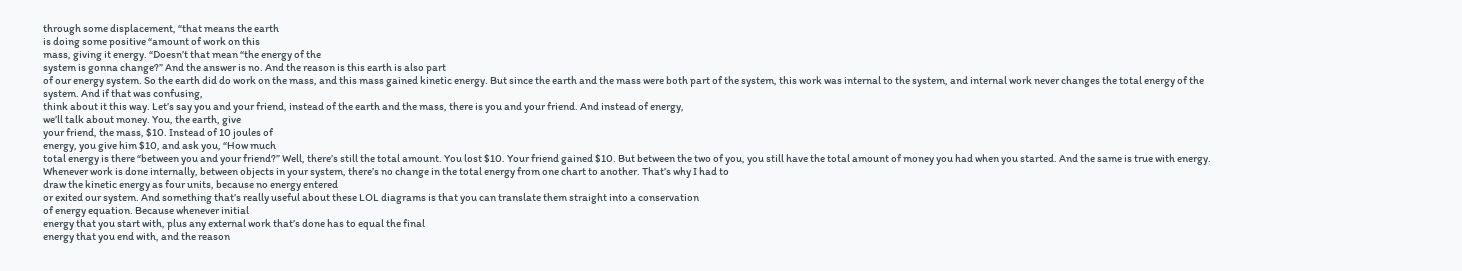through some displacement, “that means the earth
is doing some positive “amount of work on this
mass, giving it energy. “Doesn’t that mean “the energy of the
system is gonna change?” And the answer is no. And the reason is this earth is also part
of our energy system. So the earth did do work on the mass, and this mass gained kinetic energy. But since the earth and the mass were both part of the system, this work was internal to the system, and internal work never changes the total energy of the system. And if that was confusing,
think about it this way. Let’s say you and your friend, instead of the earth and the mass, there is you and your friend. And instead of energy,
we’ll talk about money. You, the earth, give
your friend, the mass, $10. Instead of 10 joules of
energy, you give him $10, and ask you, “How much
total energy is there “between you and your friend?” Well, there’s still the total amount. You lost $10. Your friend gained $10. But between the two of you, you still have the total amount of money you had when you started. And the same is true with energy. Whenever work is done internally, between objects in your system, there’s no change in the total energy from one chart to another. That’s why I had to
draw the kinetic energy as four units, because no energy entered
or exited our system. And something that’s really useful about these LOL diagrams is that you can translate them straight into a conservation
of energy equation. Because whenever initial
energy that you start with, plus any external work that’s done has to equal the final
energy that you end with, and the reason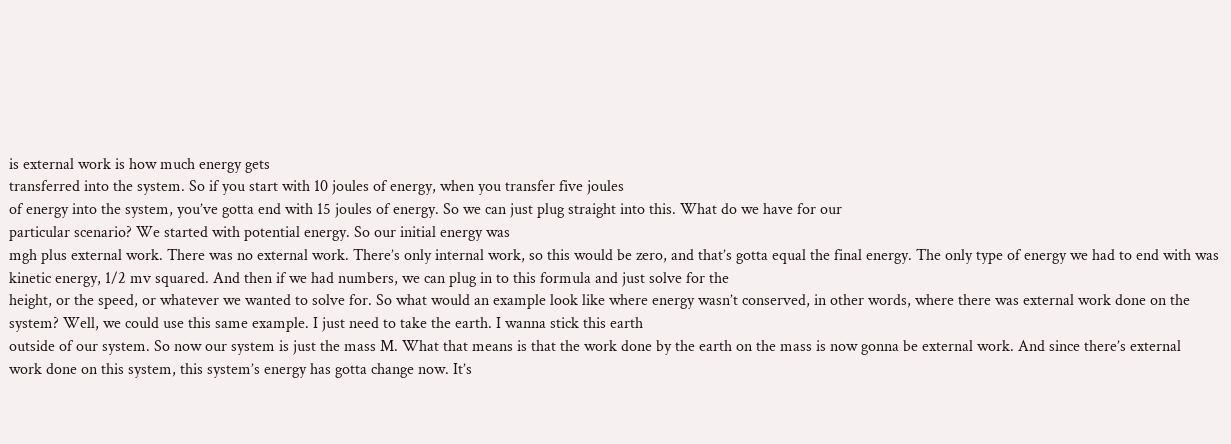is external work is how much energy gets
transferred into the system. So if you start with 10 joules of energy, when you transfer five joules
of energy into the system, you’ve gotta end with 15 joules of energy. So we can just plug straight into this. What do we have for our
particular scenario? We started with potential energy. So our initial energy was
mgh plus external work. There was no external work. There’s only internal work, so this would be zero, and that’s gotta equal the final energy. The only type of energy we had to end with was kinetic energy, 1/2 mv squared. And then if we had numbers, we can plug in to this formula and just solve for the
height, or the speed, or whatever we wanted to solve for. So what would an example look like where energy wasn’t conserved, in other words, where there was external work done on the system? Well, we could use this same example. I just need to take the earth. I wanna stick this earth
outside of our system. So now our system is just the mass M. What that means is that the work done by the earth on the mass is now gonna be external work. And since there’s external
work done on this system, this system’s energy has gotta change now. It’s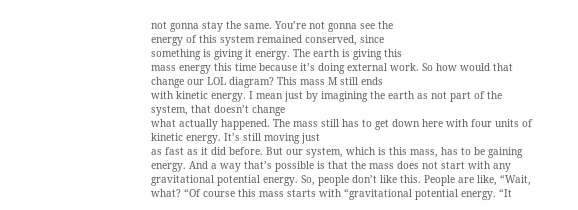not gonna stay the same. You’re not gonna see the
energy of this system remained conserved, since
something is giving it energy. The earth is giving this
mass energy this time because it’s doing external work. So how would that change our LOL diagram? This mass M still ends
with kinetic energy. I mean just by imagining the earth as not part of the system, that doesn’t change
what actually happened. The mass still has to get down here with four units of kinetic energy. It’s still moving just
as fast as it did before. But our system, which is this mass, has to be gaining energy. And a way that’s possible is that the mass does not start with any gravitational potential energy. So, people don’t like this. People are like, “Wait, what? “Of course this mass starts with “gravitational potential energy. “It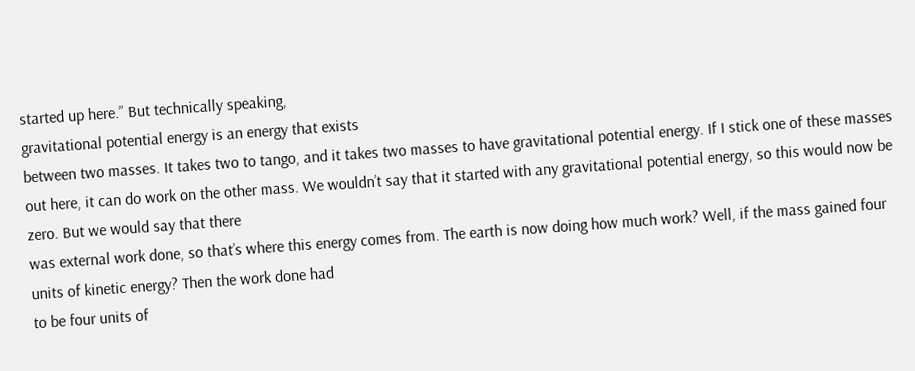started up here.” But technically speaking,
gravitational potential energy is an energy that exists
between two masses. It takes two to tango, and it takes two masses to have gravitational potential energy. If I stick one of these masses out here, it can do work on the other mass. We wouldn’t say that it started with any gravitational potential energy, so this would now be zero. But we would say that there
was external work done, so that’s where this energy comes from. The earth is now doing how much work? Well, if the mass gained four units of kinetic energy? Then the work done had
to be four units of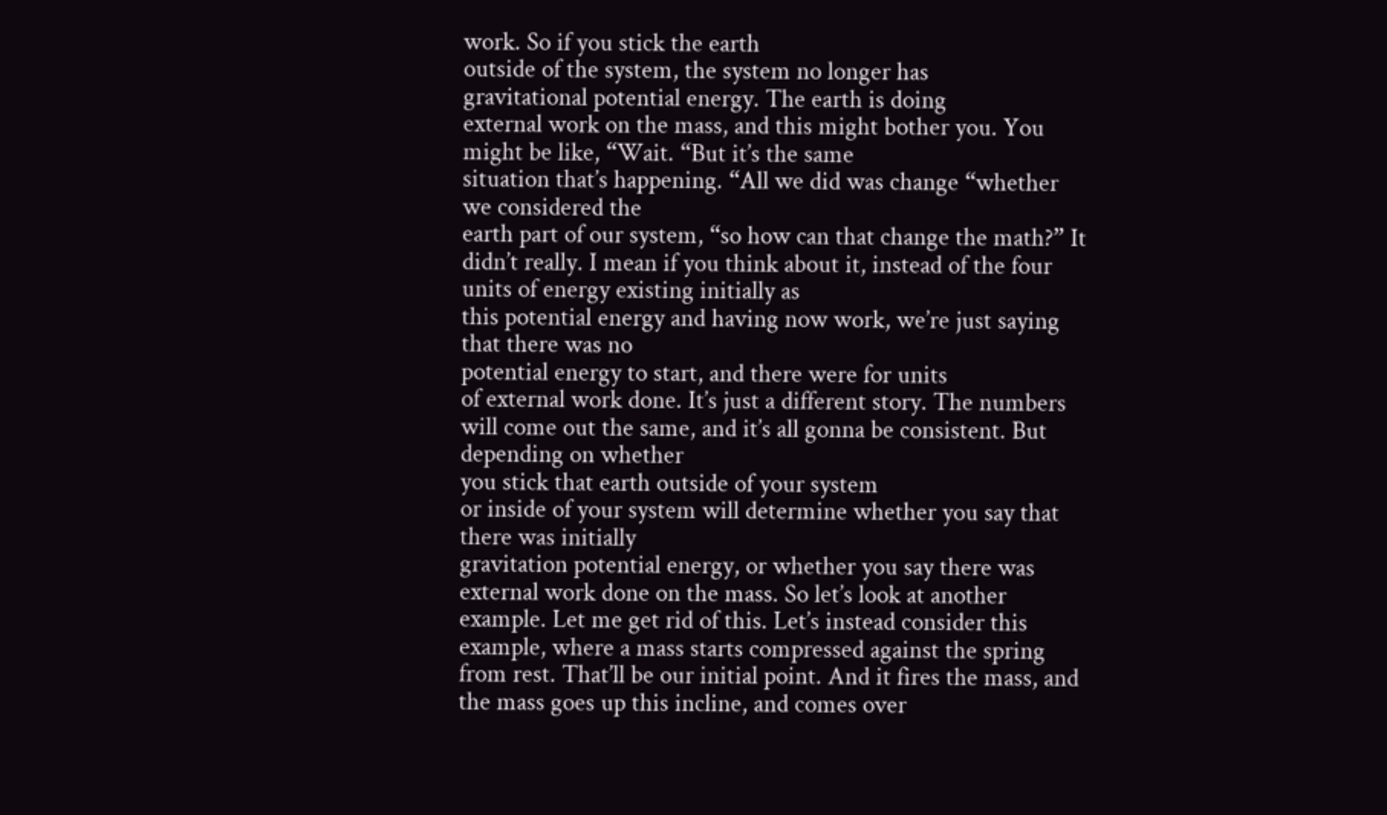work. So if you stick the earth
outside of the system, the system no longer has
gravitational potential energy. The earth is doing
external work on the mass, and this might bother you. You might be like, “Wait. “But it’s the same
situation that’s happening. “All we did was change “whether we considered the
earth part of our system, “so how can that change the math?” It didn’t really. I mean if you think about it, instead of the four units of energy existing initially as
this potential energy and having now work, we’re just saying that there was no
potential energy to start, and there were for units
of external work done. It’s just a different story. The numbers will come out the same, and it’s all gonna be consistent. But depending on whether
you stick that earth outside of your system
or inside of your system will determine whether you say that there was initially
gravitation potential energy, or whether you say there was external work done on the mass. So let’s look at another example. Let me get rid of this. Let’s instead consider this example, where a mass starts compressed against the spring from rest. That’ll be our initial point. And it fires the mass, and the mass goes up this incline, and comes over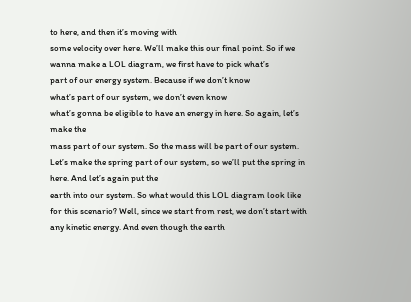to here, and then it’s moving with
some velocity over here. We’ll make this our final point. So if we wanna make a LOL diagram, we first have to pick what’s
part of our energy system. Because if we don’t know
what’s part of our system, we don’t even know
what’s gonna be eligible to have an energy in here. So again, let’s make the
mass part of our system. So the mass will be part of our system. Let’s make the spring part of our system, so we’ll put the spring in here. And let’s again put the
earth into our system. So what would this LOL diagram look like for this scenario? Well, since we start from rest, we don’t start with any kinetic energy. And even though the earth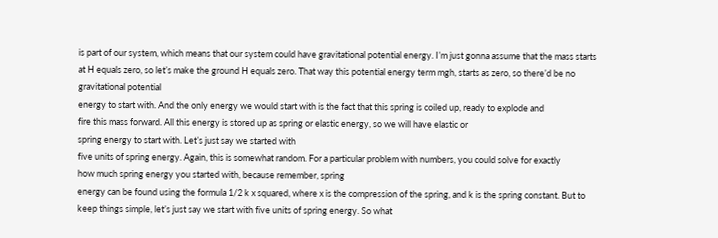is part of our system, which means that our system could have gravitational potential energy. I’m just gonna assume that the mass starts at H equals zero, so let’s make the ground H equals zero. That way this potential energy term mgh, starts as zero, so there’d be no gravitational potential
energy to start with. And the only energy we would start with is the fact that this spring is coiled up, ready to explode and
fire this mass forward. All this energy is stored up as spring or elastic energy, so we will have elastic or
spring energy to start with. Let’s just say we started with
five units of spring energy. Again, this is somewhat random. For a particular problem with numbers, you could solve for exactly
how much spring energy you started with, because remember, spring
energy can be found using the formula 1/2 k x squared, where x is the compression of the spring, and k is the spring constant. But to keep things simple, let’s just say we start with five units of spring energy. So what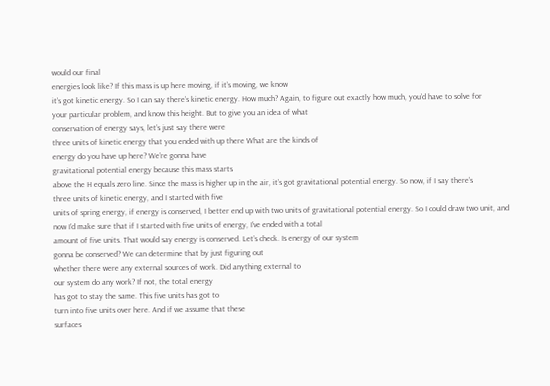would our final
energies look like? If this mass is up here moving, if it’s moving, we know
it’s got kinetic energy. So I can say there’s kinetic energy. How much? Again, to figure out exactly how much, you’d have to solve for
your particular problem, and know this height. But to give you an idea of what
conservation of energy says, let’s just say there were
three units of kinetic energy that you ended with up there What are the kinds of
energy do you have up here? We’re gonna have
gravitational potential energy because this mass starts
above the H equals zero line. Since the mass is higher up in the air, it’s got gravitational potential energy. So now, if I say there’s
three units of kinetic energy, and I started with five
units of spring energy, if energy is conserved, I better end up with two units of gravitational potential energy. So I could draw two unit, and now I’d make sure that if I started with five units of energy, I’ve ended with a total
amount of five units. That would say energy is conserved. Let’s check. Is energy of our system
gonna be conserved? We can determine that by just figuring out
whether there were any external sources of work. Did anything external to
our system do any work? If not, the total energy
has got to stay the same. This five units has got to
turn into five units over here. And if we assume that these
surfaces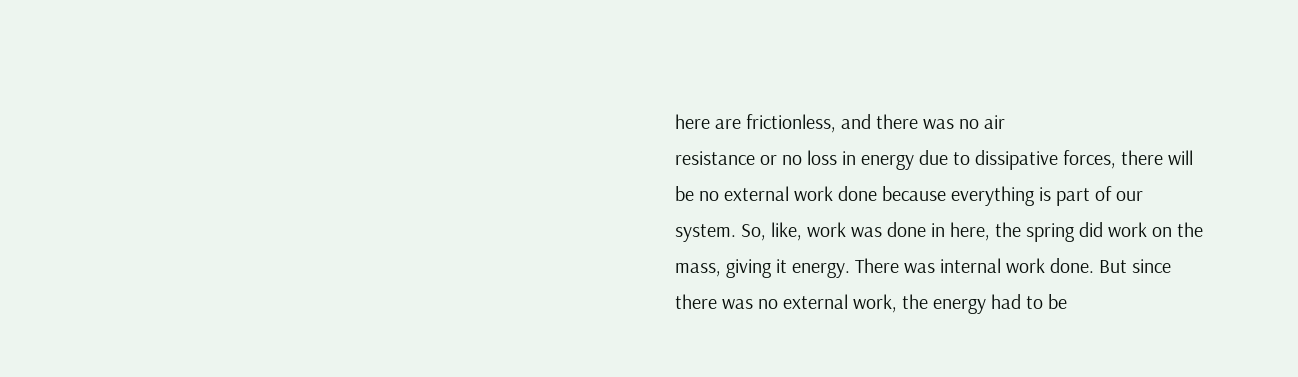here are frictionless, and there was no air
resistance or no loss in energy due to dissipative forces, there will be no external work done because everything is part of our system. So, like, work was done in here, the spring did work on the
mass, giving it energy. There was internal work done. But since there was no external work, the energy had to be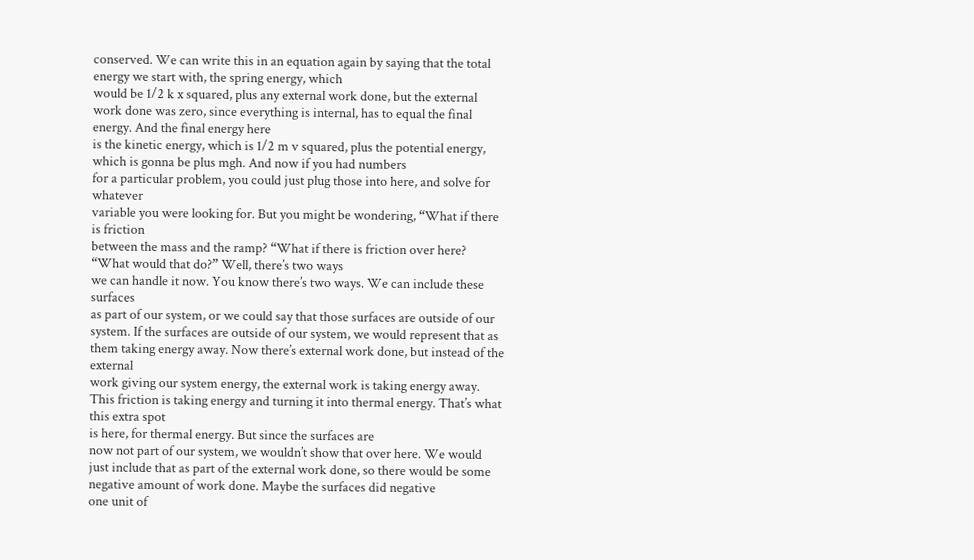conserved. We can write this in an equation again by saying that the total
energy we start with, the spring energy, which
would be 1/2 k x squared, plus any external work done, but the external work done was zero, since everything is internal, has to equal the final energy. And the final energy here
is the kinetic energy, which is 1/2 m v squared, plus the potential energy, which is gonna be plus mgh. And now if you had numbers
for a particular problem, you could just plug those into here, and solve for whatever
variable you were looking for. But you might be wondering, “What if there is friction
between the mass and the ramp? “What if there is friction over here? “What would that do?” Well, there’s two ways
we can handle it now. You know there’s two ways. We can include these surfaces
as part of our system, or we could say that those surfaces are outside of our system. If the surfaces are outside of our system, we would represent that as them taking energy away. Now there’s external work done, but instead of the external
work giving our system energy, the external work is taking energy away. This friction is taking energy and turning it into thermal energy. That’s what this extra spot
is here, for thermal energy. But since the surfaces are
now not part of our system, we wouldn’t show that over here. We would just include that as part of the external work done, so there would be some
negative amount of work done. Maybe the surfaces did negative
one unit of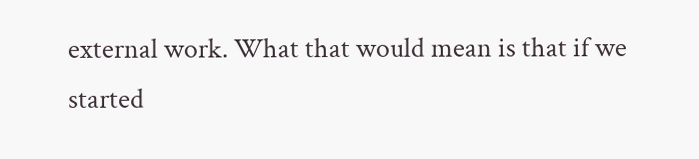external work. What that would mean is that if we started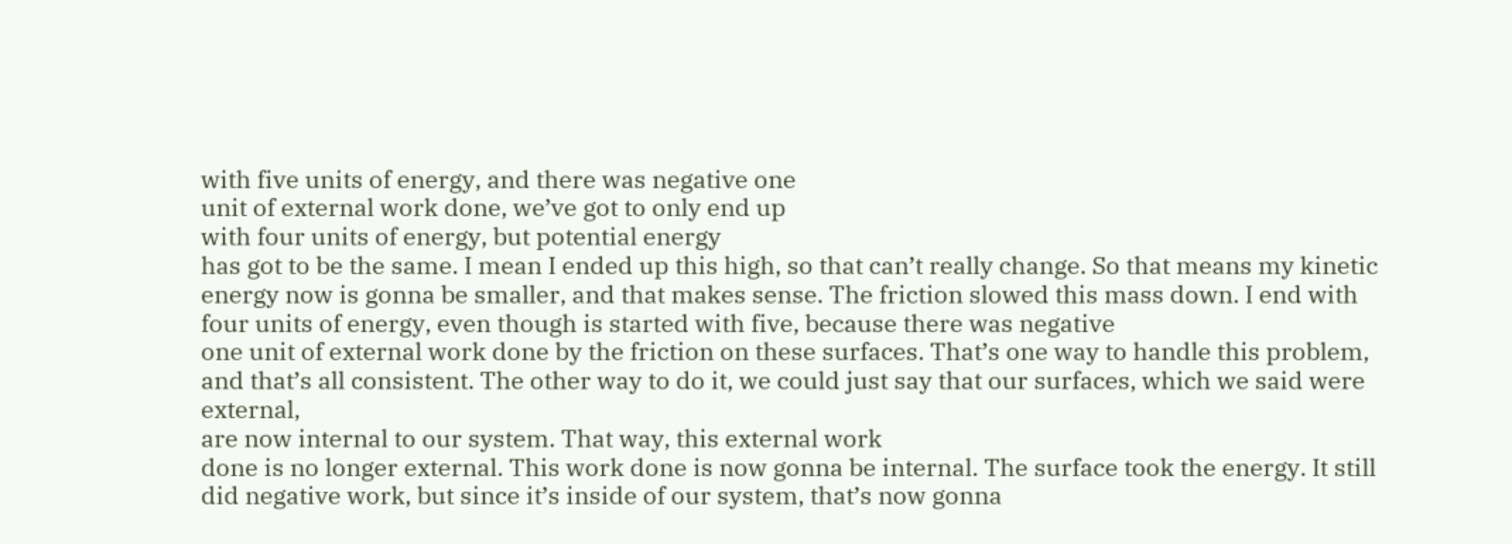with five units of energy, and there was negative one
unit of external work done, we’ve got to only end up
with four units of energy, but potential energy
has got to be the same. I mean I ended up this high, so that can’t really change. So that means my kinetic
energy now is gonna be smaller, and that makes sense. The friction slowed this mass down. I end with four units of energy, even though is started with five, because there was negative
one unit of external work done by the friction on these surfaces. That’s one way to handle this problem, and that’s all consistent. The other way to do it, we could just say that our surfaces, which we said were external,
are now internal to our system. That way, this external work
done is no longer external. This work done is now gonna be internal. The surface took the energy. It still did negative work, but since it’s inside of our system, that’s now gonna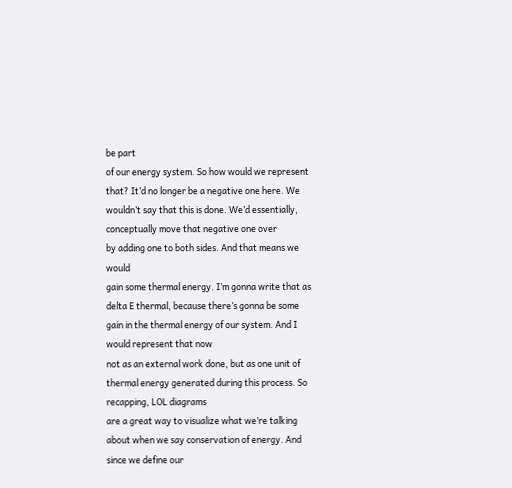be part
of our energy system. So how would we represent that? It’d no longer be a negative one here. We wouldn’t say that this is done. We’d essentially, conceptually move that negative one over
by adding one to both sides. And that means we would
gain some thermal energy. I’m gonna write that as delta E thermal, because there’s gonna be some gain in the thermal energy of our system. And I would represent that now
not as an external work done, but as one unit of
thermal energy generated during this process. So recapping, LOL diagrams
are a great way to visualize what we’re talking about when we say conservation of energy. And since we define our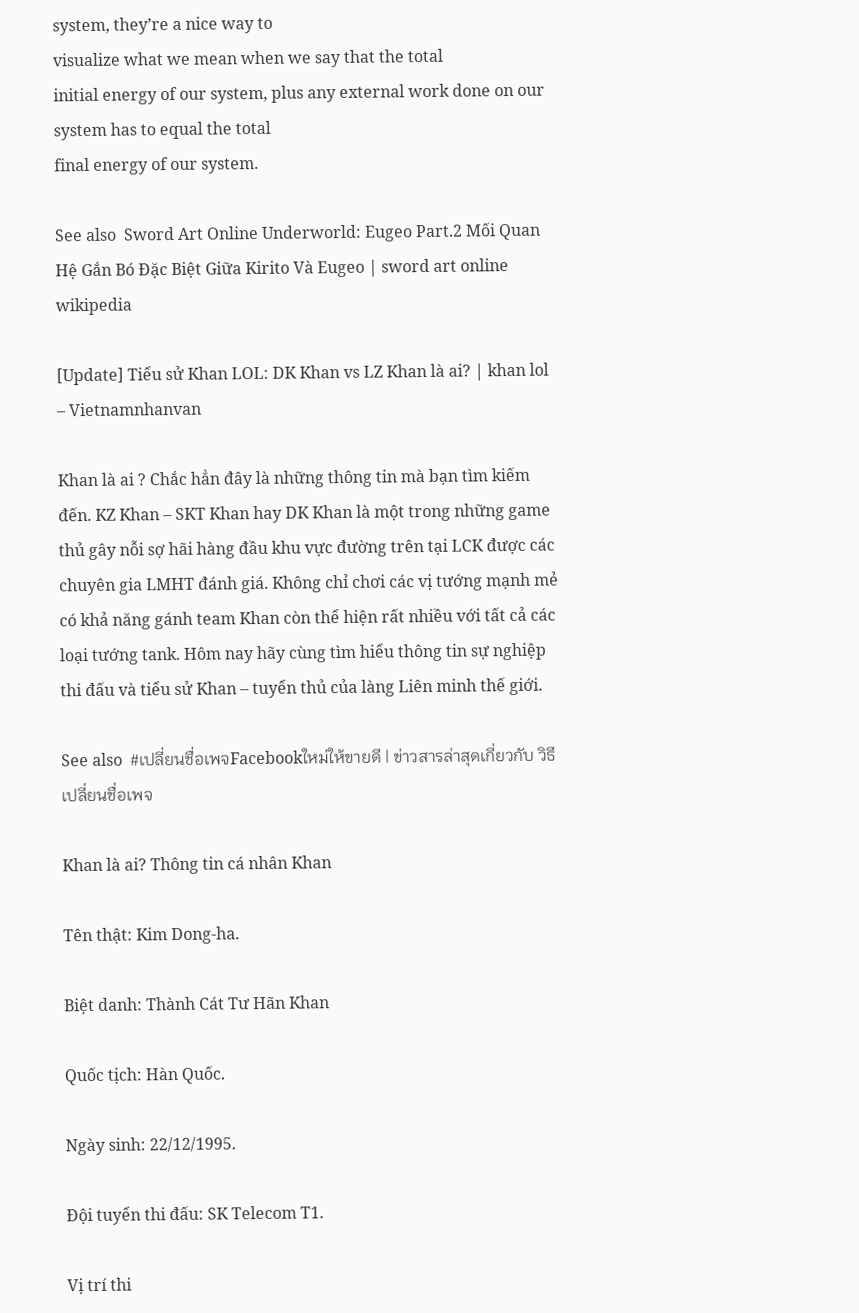system, they’re a nice way to
visualize what we mean when we say that the total
initial energy of our system, plus any external work done on our system has to equal the total
final energy of our system.

See also  Sword Art Online Underworld: Eugeo Part.2 Mối Quan Hệ Gắn Bó Đặc Biệt Giữa Kirito Và Eugeo | sword art online wikipedia

[Update] Tiểu sử Khan LOL: DK Khan vs LZ Khan là ai? | khan lol – Vietnamnhanvan

Khan là ai ? Chắc hẳn đây là những thông tin mà bạn tìm kiếm đến. KZ Khan – SKT Khan hay DK Khan là một trong những game thủ gây nỗi sợ hãi hàng đầu khu vực đường trên tại LCK được các chuyên gia LMHT đánh giá. Không chỉ chơi các vị tướng mạnh mẻ có khả năng gánh team Khan còn thể hiện rất nhiều với tất cả các loại tướng tank. Hôm nay hãy cùng tìm hiểu thông tin sự nghiệp thi đấu và tiểu sử Khan – tuyển thủ của làng Liên minh thế giới.

See also  #เปลี่ยนชื่อเพจFacebookใหม่ให้ขายดี | ข่าวสารล่าสุดเกี่ยวกับ วิธีเปลี่ยนชื่อเพจ

Khan là ai? Thông tin cá nhân Khan

Tên thật: Kim Dong-ha.

Biệt danh: Thành Cát Tư Hãn Khan

Quốc tịch: Hàn Quốc.

Ngày sinh: 22/12/1995.

Đội tuyển thi đấu: SK Telecom T1.

Vị trí thi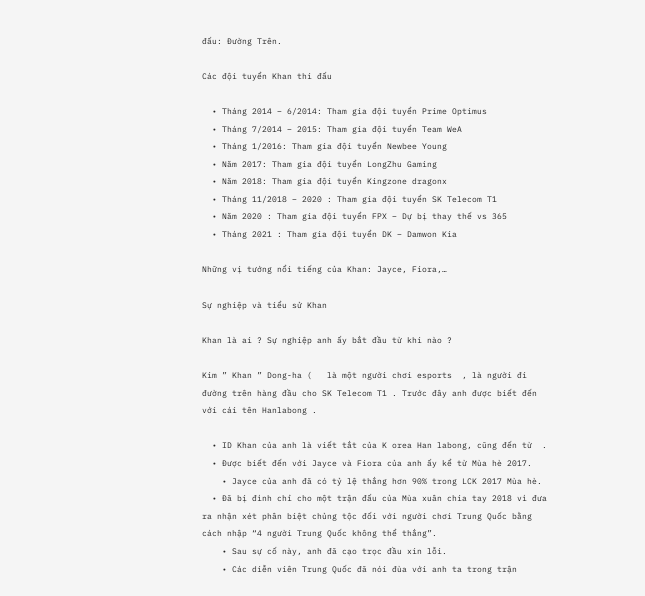đấu: Đường Trên.

Các đội tuyển Khan thi đấu

  • Tháng 2014 – 6/2014: Tham gia đội tuyển Prime Optimus
  • Tháng 7/2014 – 2015: Tham gia đội tuyển Team WeA
  • Tháng 1/2016: Tham gia đội tuyển Newbee Young
  • Năm 2017: Tham gia đội tuyển LongZhu Gaming
  • Năm 2018: Tham gia đội tuyển Kingzone dragonx
  • Tháng 11/2018 – 2020 : Tham gia đội tuyển SK Telecom T1
  • Năm 2020 : Tham gia đội tuyển FPX – Dự bị thay thế vs 365
  • Tháng 2021 : Tham gia đội tuyển DK – Damwon Kia

Những vị tướng nổi tiếng của Khan: Jayce, Fiora,…

Sự nghiệp và tiểu sử Khan

Khan là ai ? Sự nghiệp anh ấy bắt đầu từ khi nào ?

Kim ” Khan ” Dong-ha (   là một người chơi esports  , là người đi đường trên hàng đầu cho SK Telecom T1 . Trước đây anh được biết đến với cái tên Hanlabong .

  • ID Khan của anh là viết tắt của K orea Han labong, cũng đến từ  .
  • Được biết đến với Jayce và Fiora của anh ấy kể từ Mùa hè 2017.
    • Jayce của anh đã có tỷ lệ thắng hơn 90% trong LCK 2017 Mùa hè.
  • Đã bị đình chỉ cho một trận đấu của Mùa xuân chia tay 2018 vì đưa ra nhận xét phân biệt chủng tộc đối với người chơi Trung Quốc bằng cách nhập “4 người Trung Quốc không thể thắng”.
    • Sau sự cố này, anh đã cạo trọc đầu xin lỗi.
    • Các diễn viên Trung Quốc đã nói đùa với anh ta trong trận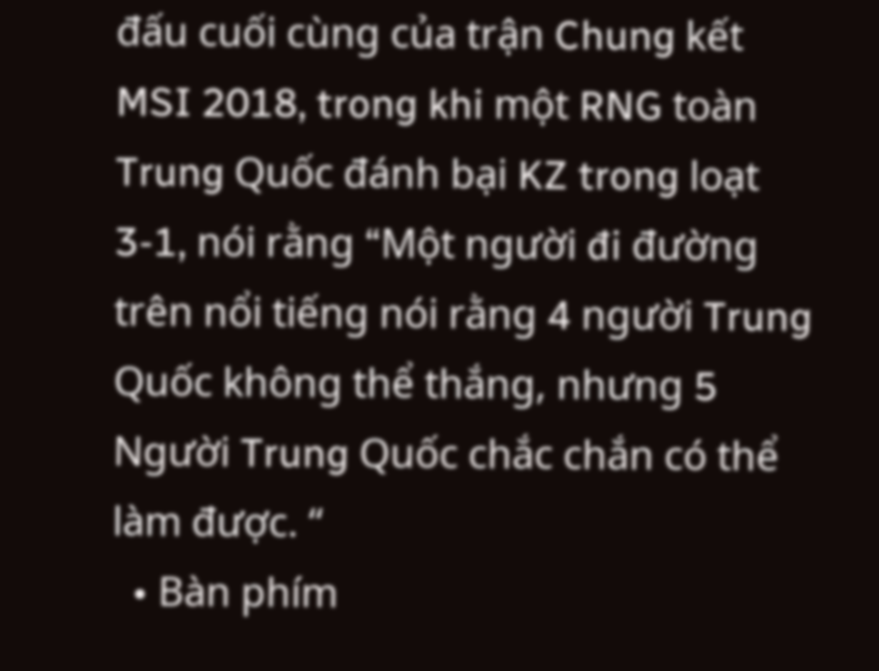đấu cuối cùng của trận Chung kết MSI 2018, trong khi một RNG toàn Trung Quốc đánh bại KZ trong loạt 3-1, nói rằng “Một người đi đường trên nổi tiếng nói rằng 4 người Trung Quốc không thể thắng, nhưng 5 Người Trung Quốc chắc chắn có thể làm được. “
  • Bàn phím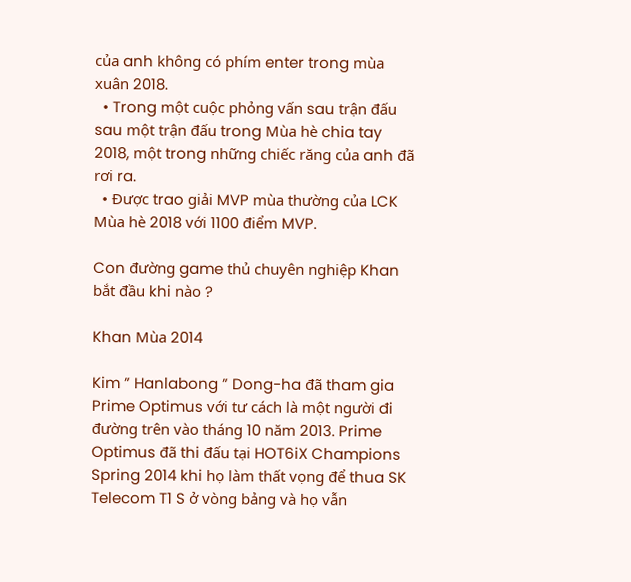của anh không có phím enter trong mùa xuân 2018.
  • Trong một cuộc phỏng vấn sau trận đấu sau một trận đấu trong Mùa hè chia tay 2018, một trong những chiếc răng của anh đã rơi ra.
  • Được trao giải MVP mùa thường của LCK Mùa hè 2018 với 1100 điểm MVP.

Con đường game thủ chuyên nghiệp Khan bắt đầu khi nào ?

Khan Mùa 2014

Kim ” Hanlabong ” Dong-ha đã tham gia Prime Optimus với tư cách là một người đi đường trên vào tháng 10 năm 2013. Prime Optimus đã thi đấu tại HOT6iX Champions Spring 2014 khi họ làm thất vọng để thua SK Telecom T1 S ở vòng bảng và họ vẫn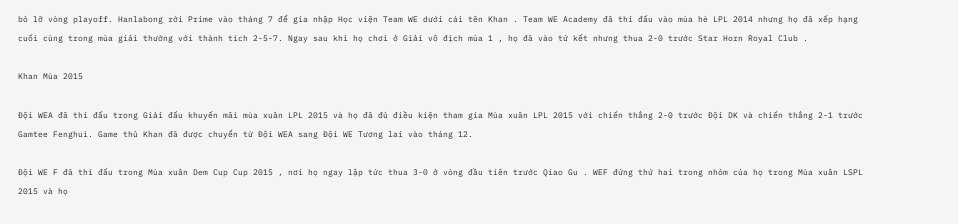bỏ lỡ vòng playoff. Hanlabong rời Prime vào tháng 7 để gia nhập Học viện Team WE dưới cái tên Khan . Team WE Academy đã thi đấu vào mùa hè LPL 2014 nhưng họ đã xếp hạng cuối cùng trong mùa giải thường với thành tích 2-5-7. Ngay sau khi họ chơi ở Giải vô địch mùa 1 , họ đã vào tứ kết nhưng thua 2-0 trước Star Horn Royal Club .

Khan Mùa 2015

Đội WEA đã thi đấu trong Giải đấu khuyến mãi mùa xuân LPL 2015 và họ đã đủ điều kiện tham gia Mùa xuân LPL 2015 với chiến thắng 2-0 trước Đội DK và chiến thắng 2-1 trước Gamtee Fenghui. Game thủ Khan đã được chuyển từ Đội WEA sang Đội WE Tương lai vào tháng 12.

Đội WE F đã thi đấu trong Mùa xuân Dem Cup Cup 2015 , nơi họ ngay lập tức thua 3-0 ở vòng đầu tiên trước Qiao Gu . WEF đứng thứ hai trong nhóm của họ trong Mùa xuân LSPL 2015 và họ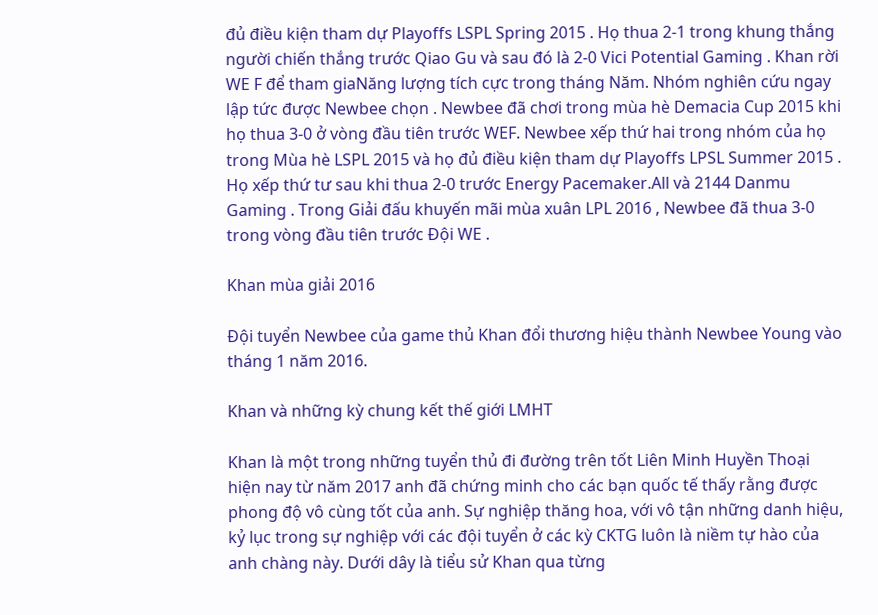đủ điều kiện tham dự Playoffs LSPL Spring 2015 . Họ thua 2-1 trong khung thắng người chiến thắng trước Qiao Gu và sau đó là 2-0 Vici Potential Gaming . Khan rời WE F để tham giaNăng lượng tích cực trong tháng Năm. Nhóm nghiên cứu ngay lập tức được Newbee chọn . Newbee đã chơi trong mùa hè Demacia Cup 2015 khi họ thua 3-0 ở vòng đầu tiên trước WEF. Newbee xếp thứ hai trong nhóm của họ trong Mùa hè LSPL 2015 và họ đủ điều kiện tham dự Playoffs LPSL Summer 2015 . Họ xếp thứ tư sau khi thua 2-0 trước Energy Pacemaker.All và 2144 Danmu Gaming . Trong Giải đấu khuyến mãi mùa xuân LPL 2016 , Newbee đã thua 3-0 trong vòng đầu tiên trước Đội WE .

Khan mùa giải 2016

Đội tuyển Newbee của game thủ Khan đổi thương hiệu thành Newbee Young vào tháng 1 năm 2016.

Khan và những kỳ chung kết thế giới LMHT

Khan là một trong những tuyển thủ đi đường trên tốt Liên Minh Huyền Thoại hiện nay từ năm 2017 anh đã chứng minh cho các bạn quốc tế thấy rằng được phong độ vô cùng tốt của anh. Sự nghiệp thăng hoa, với vô tận những danh hiệu, kỷ lục trong sự nghiệp với các đội tuyển ở các kỳ CKTG luôn là niềm tự hào của anh chàng này. Dưới dây là tiểu sử Khan qua từng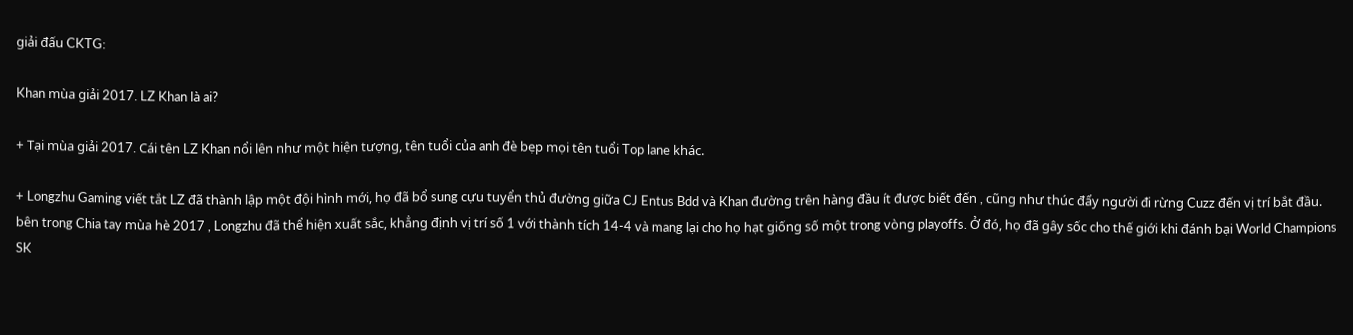giải đấu CKTG:

Khan mùa giải 2017. LZ Khan là ai?

+ Tại mùa giải 2017. Cái tên LZ Khan nổi lên như một hiện tượng, tên tuổi của anh đè bẹp mọi tên tuổi Top lane khác.

+ Longzhu Gaming viết tắt LZ đã thành lập một đội hình mới, họ đã bổ sung cựu tuyển thủ đường giữa CJ Entus Bdd và Khan đường trên hàng đầu ít được biết đến , cũng như thúc đẩy người đi rừng Cuzz đến vị trí bắt đầu. bên trong Chia tay mùa hè 2017 , Longzhu đã thể hiện xuất sắc, khẳng định vị trí số 1 với thành tích 14-4 và mang lại cho họ hạt giống số một trong vòng playoffs. Ở đó, họ đã gây sốc cho thế giới khi đánh bại World Champions SK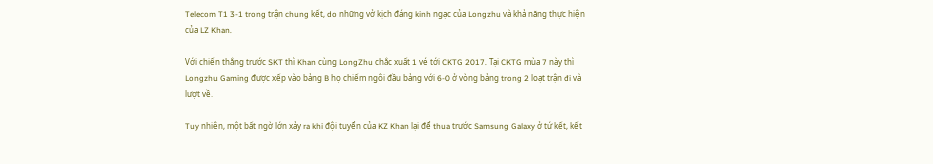Telecom T1 3-1 trong trận chung kết, do những vở kịch đáng kinh ngạc của Longzhu và khả năng thực hiện của LZ Khan.

Với chiến thắng trước SKT thì Khan cùng LongZhu chắc xuất 1 vé tới CKTG 2017. Tại CKTG mùa 7 này thì Longzhu Gaming được xếp vào bảng B họ chiếm ngôi đầu bảng với 6-0 ở vòng bảng trong 2 loạt trận đi và lượt về.

Tuy nhiên, một bất ngờ lớn xảy ra khi đội tuyển của KZ Khan lại để thua trước Samsung Galaxy ở tứ kết, kết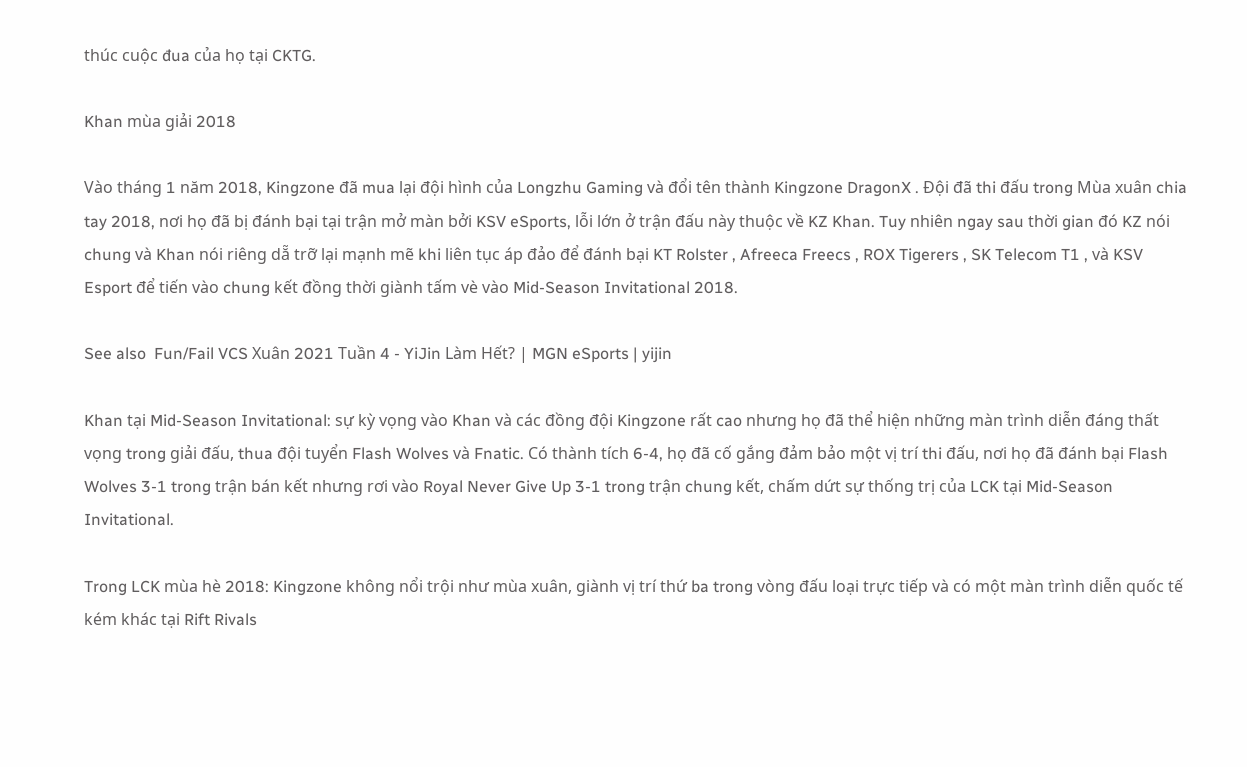thúc cuộc đua của họ tại CKTG.

Khan mùa giải 2018

Vào tháng 1 năm 2018, Kingzone đã mua lại đội hình của Longzhu Gaming và đổi tên thành Kingzone DragonX . Đội đã thi đấu trong Mùa xuân chia tay 2018, nơi họ đã bị đánh bại tại trận mở màn bởi KSV eSports, lỗi lớn ở trận đấu này thuộc về KZ Khan. Tuy nhiên ngay sau thời gian đó KZ nói chung và Khan nói riêng dẵ trỡ lại mạnh mẽ khi liên tục áp đảo để đánh bại KT Rolster , Afreeca Freecs , ROX Tigerers , SK Telecom T1 , và KSV Esport để tiến vào chung kết đồng thời giành tấm vè vào Mid-Season Invitational 2018.

See also  Fun/Fail VCS Xuân 2021 Tuần 4 - YiJin Làm Hết? | MGN eSports | yijin

Khan tại Mid-Season Invitational: sự kỳ vọng vào Khan và các đồng đội Kingzone rất cao nhưng họ đã thể hiện những màn trình diễn đáng thất vọng trong giải đấu, thua đội tuyển Flash Wolves và Fnatic. Có thành tích 6-4, họ đã cố gắng đảm bảo một vị trí thi đấu, nơi họ đã đánh bại Flash Wolves 3-1 trong trận bán kết nhưng rơi vào Royal Never Give Up 3-1 trong trận chung kết, chấm dứt sự thống trị của LCK tại Mid-Season Invitational.

Trong LCK mùa hè 2018: Kingzone không nổi trội như mùa xuân, giành vị trí thứ ba trong vòng đấu loại trực tiếp và có một màn trình diễn quốc tế kém khác tại Rift Rivals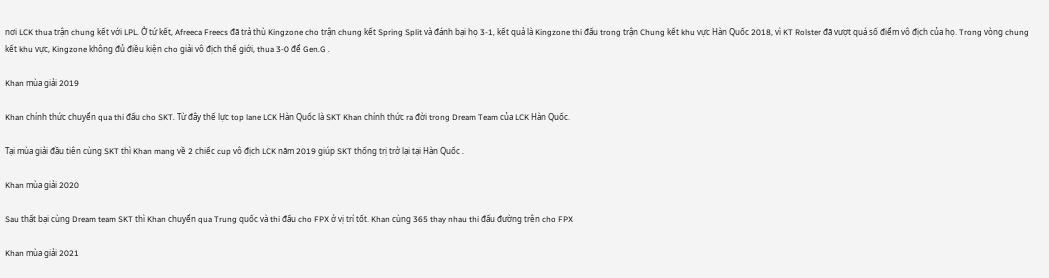nơi LCK thua trận chung kết với LPL. Ở tứ kết, Afreeca Freecs đã trả thù Kingzone cho trận chung kết Spring Split và đánh bại họ 3-1, kết quả là Kingzone thi đấu trong trận Chung kết khu vực Hàn Quốc 2018, vì KT Rolster đã vượt quá số điểm vô địch của họ. Trong vòng chung kết khu vực, Kingzone không đủ điều kiện cho giải vô địch thế giới, thua 3-0 để Gen.G .

Khan mùa giải 2019

Khan chính thức chuyển qua thi đấu cho SKT. Từ đây thế lực top lane LCK Hàn Quốc là SKT Khan chính thức ra đời trong Dream Team của LCK Hàn Quốc.

Tại mùa giải đầu tiên cùng SKT thì Khan mang về 2 chiếc cup vô địch LCK năm 2019 giúp SKT thống trị trở lại tại Hàn Quốc .

Khan mùa giải 2020

Sau thất bại cùng Dream team SKT thì Khan chuyển qua Trung quốc và thi đấu cho FPX ở vị trí tốt. Khan cùng 365 thay nhau thi đấu đường trên cho FPX

Khan mùa giải 2021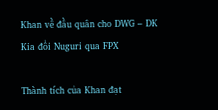Khan về đầu quân cho DWG – DK Kia đổi Nuguri qua FPX

Thành tích của Khan đạt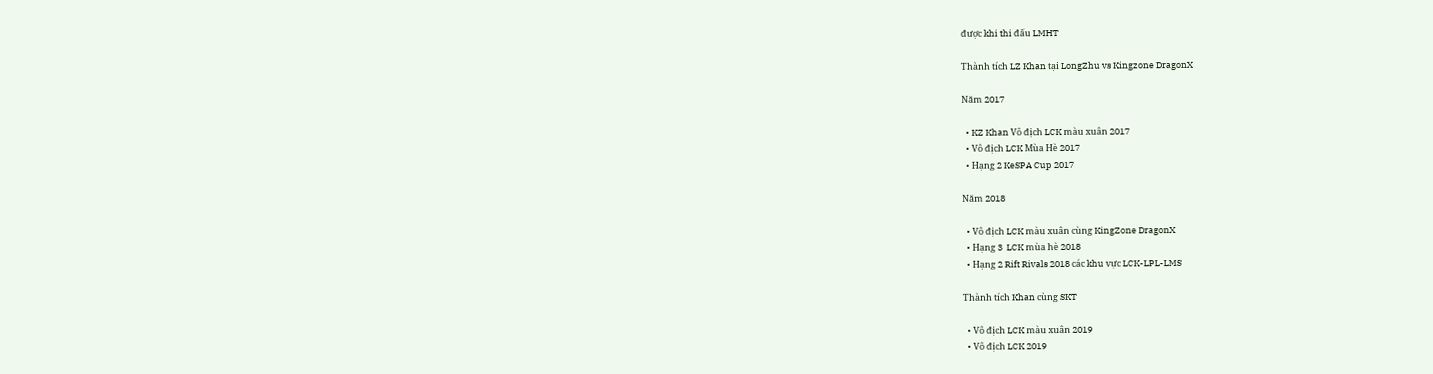được khi thi đấu LMHT

Thành tích LZ Khan tại LongZhu vs Kingzone DragonX

Năm 2017

  • KZ Khan Vô địch LCK màu xuân 2017
  • Vô địch LCK Mùa Hè 2017
  • Hạng 2 KeSPA Cup 2017

Năm 2018

  • Vô địch LCK màu xuân cùng KingZone DragonX
  • Hạng 3  LCK mùa hè 2018
  • Hạng 2 Rift Rivals 2018 các khu vực LCK-LPL-LMS

Thành tích Khan cùng SKT

  • Vô địch LCK màu xuân 2019
  • Vô địch LCK 2019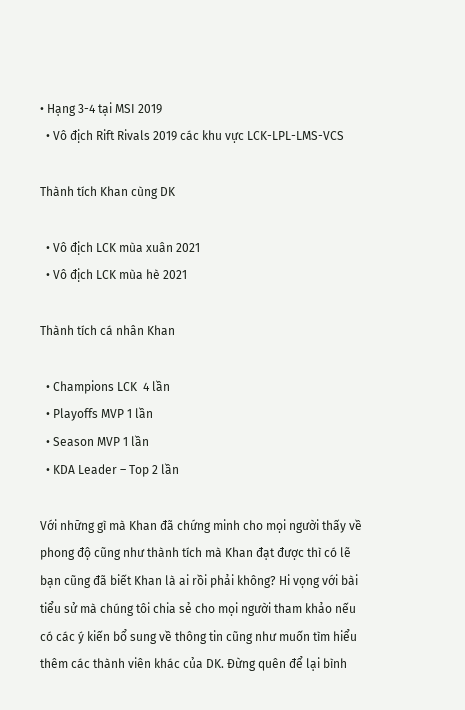• Hạng 3-4 tại MSI 2019
  • Vô địch Rift Rivals 2019 các khu vực LCK-LPL-LMS-VCS

Thành tích Khan cùng DK

  • Vô địch LCK mùa xuân 2021
  • Vô địch LCK mùa hè 2021

Thành tích cá nhân Khan

  • Champions LCK  4 lần
  • Playoffs MVP 1 lần
  • Season MVP 1 lần
  • KDA Leader – Top 2 lần

Với những gì mà Khan đã chứng minh cho mọi người thấy về phong độ cũng như thành tích mà Khan đạt được thì có lẽ bạn cũng đã biết Khan là ai rồi phải không? Hi vọng với bài tiểu sử mà chúng tôi chia sẻ cho mọi người tham khảo nếu có các ý kiến bổ sung về thông tin cũng như muốn tìm hiểu thêm các thành viên khác của DK. Đừng quên để lại bình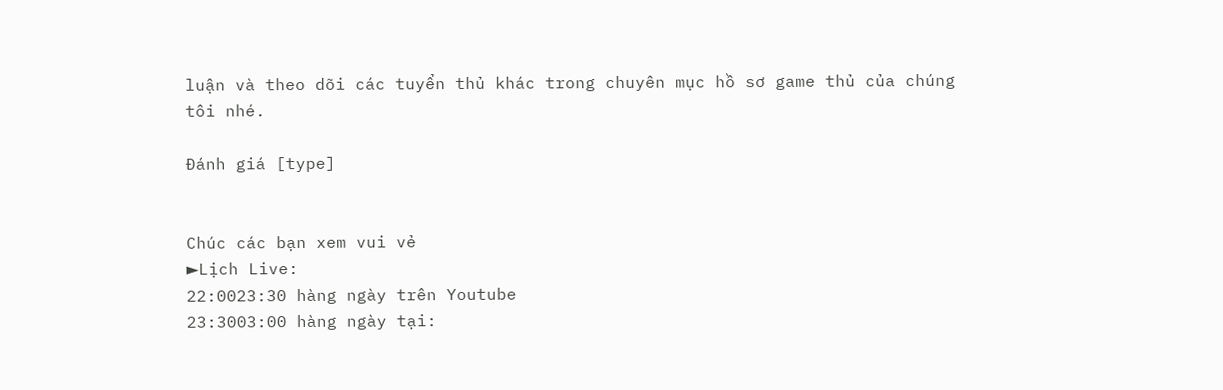luận và theo dõi các tuyển thủ khác trong chuyên mục hồ sơ game thủ của chúng tôi nhé.

Đánh giá [type]


Chúc các bạn xem vui vẻ
►Lịch Live:
22:0023:30 hàng ngày trên Youtube
23:3003:00 hàng ngày tại: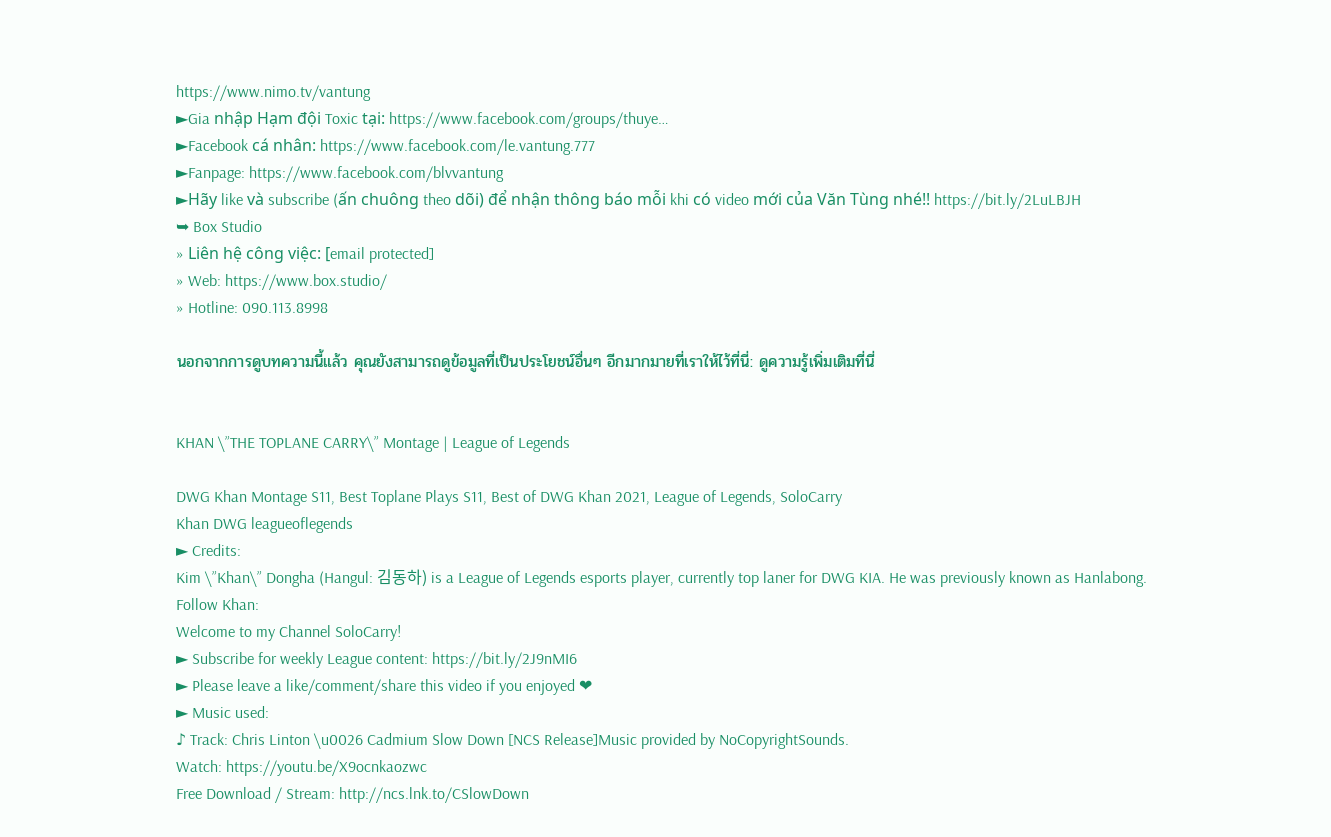https://www.nimo.tv/vantung
►Gia nhập Hạm đội Toxic tại: https://www.facebook.com/groups/thuye…
►Facebook cá nhân: https://www.facebook.com/le.vantung.777
►Fanpage: https://www.facebook.com/blvvantung
►Hãy like và subscribe (ấn chuông theo dõi) để nhận thông báo mỗi khi có video mới của Văn Tùng nhé!! https://bit.ly/2LuLBJH
➥ Box Studio
» Liên hệ công việc: [email protected]
» Web: https://www.box.studio/
» Hotline: 090.113.8998

นอกจากการดูบทความนี้แล้ว คุณยังสามารถดูข้อมูลที่เป็นประโยชน์อื่นๆ อีกมากมายที่เราให้ไว้ที่นี่: ดูความรู้เพิ่มเติมที่นี่


KHAN \”THE TOPLANE CARRY\” Montage | League of Legends

DWG Khan Montage S11, Best Toplane Plays S11, Best of DWG Khan 2021, League of Legends, SoloCarry
Khan DWG leagueoflegends
► Credits:
Kim \”Khan\” Dongha (Hangul: 김동하) is a League of Legends esports player, currently top laner for DWG KIA. He was previously known as Hanlabong.
Follow Khan:
Welcome to my Channel SoloCarry!
► Subscribe for weekly League content: https://bit.ly/2J9nMI6
► Please leave a like/comment/share this video if you enjoyed ❤
► Music used:
♪ Track: Chris Linton \u0026 Cadmium Slow Down [NCS Release]Music provided by NoCopyrightSounds.
Watch: https://youtu.be/X9ocnkaozwc
Free Download / Stream: http://ncs.lnk.to/CSlowDown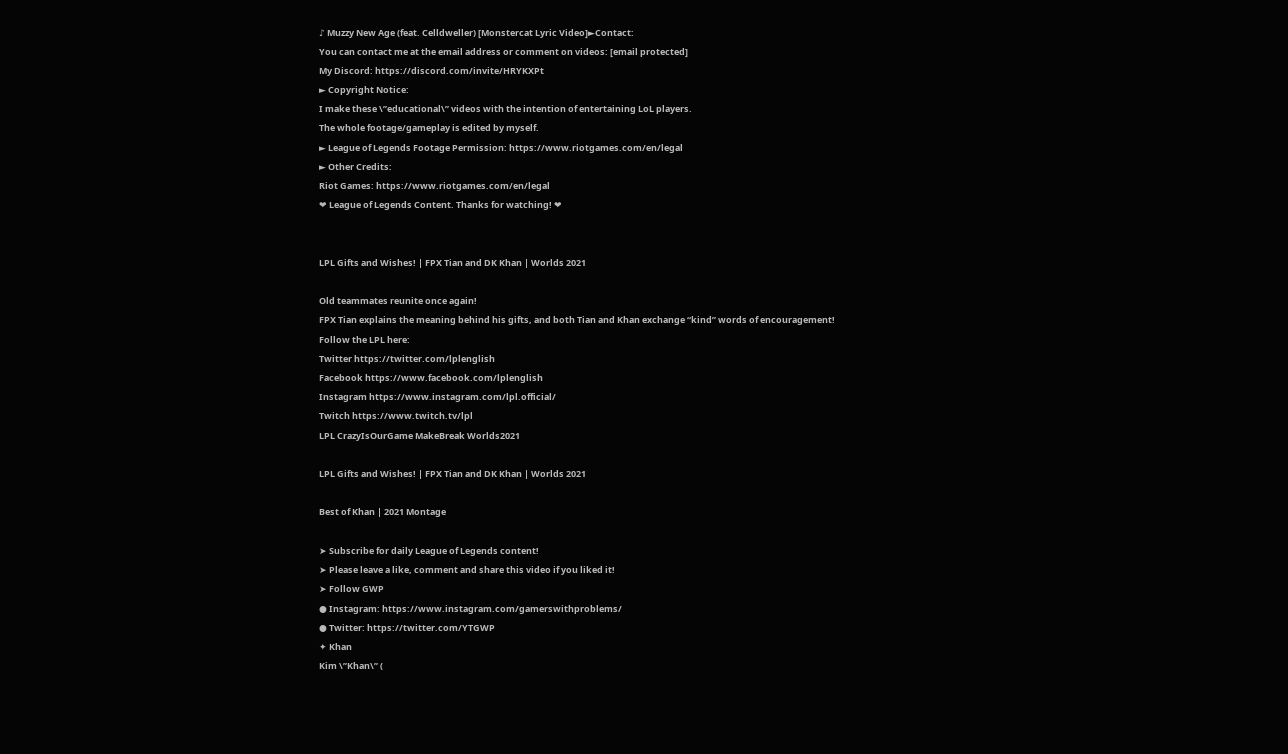♪ Muzzy New Age (feat. Celldweller) [Monstercat Lyric Video]►Contact:
You can contact me at the email address or comment on videos: [email protected]
My Discord: https://discord.com/invite/HRYKXPt
► Copyright Notice:
I make these \”educational\” videos with the intention of entertaining LoL players.
The whole footage/gameplay is edited by myself.
► League of Legends Footage Permission: https://www.riotgames.com/en/legal
► Other Credits:
Riot Games: https://www.riotgames.com/en/legal
❤ League of Legends Content. Thanks for watching! ❤


LPL Gifts and Wishes! | FPX Tian and DK Khan | Worlds 2021

Old teammates reunite once again!
FPX Tian explains the meaning behind his gifts, and both Tian and Khan exchange “kind” words of encouragement!
Follow the LPL here:
Twitter https://twitter.com/lplenglish
Facebook https://www.facebook.com/lplenglish
Instagram https://www.instagram.com/lpl.official/
Twitch https://www.twitch.tv/lpl
LPL CrazyIsOurGame MakeBreak Worlds2021

LPL Gifts and Wishes! | FPX Tian and DK Khan | Worlds 2021

Best of Khan | 2021 Montage

➤ Subscribe for daily League of Legends content!
➤ Please leave a like, comment and share this video if you liked it!
➤ Follow GWP
● Instagram: https://www.instagram.com/gamerswithproblems/
● Twitter: https://twitter.com/YTGWP
✦ Khan
Kim \”Khan\” (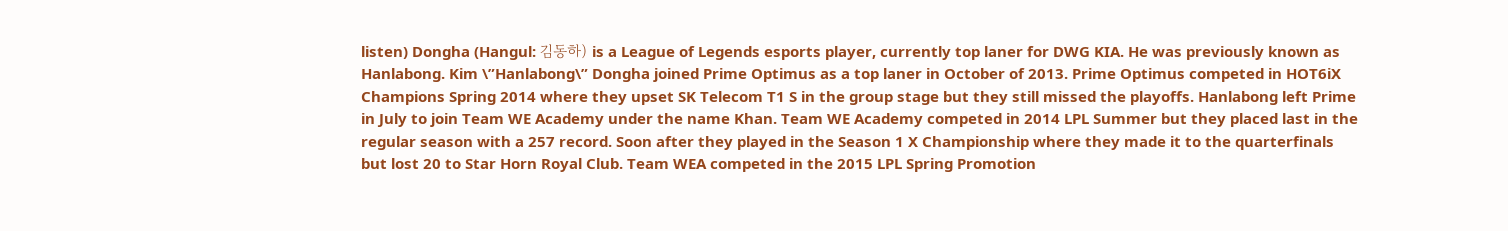listen) Dongha (Hangul: 김동하) is a League of Legends esports player, currently top laner for DWG KIA. He was previously known as Hanlabong. Kim \”Hanlabong\” Dongha joined Prime Optimus as a top laner in October of 2013. Prime Optimus competed in HOT6iX Champions Spring 2014 where they upset SK Telecom T1 S in the group stage but they still missed the playoffs. Hanlabong left Prime in July to join Team WE Academy under the name Khan. Team WE Academy competed in 2014 LPL Summer but they placed last in the regular season with a 257 record. Soon after they played in the Season 1 X Championship where they made it to the quarterfinals but lost 20 to Star Horn Royal Club. Team WEA competed in the 2015 LPL Spring Promotion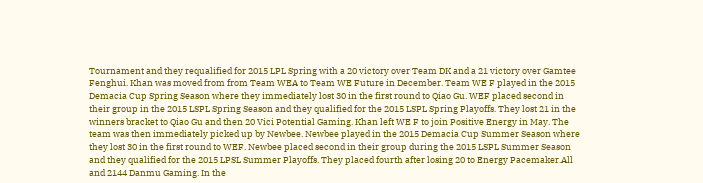Tournament and they requalified for 2015 LPL Spring with a 20 victory over Team DK and a 21 victory over Gamtee Fenghui. Khan was moved from from Team WEA to Team WE Future in December. Team WE F played in the 2015 Demacia Cup Spring Season where they immediately lost 30 in the first round to Qiao Gu. WEF placed second in their group in the 2015 LSPL Spring Season and they qualified for the 2015 LSPL Spring Playoffs. They lost 21 in the winners bracket to Qiao Gu and then 20 Vici Potential Gaming. Khan left WE F to join Positive Energy in May. The team was then immediately picked up by Newbee. Newbee played in the 2015 Demacia Cup Summer Season where they lost 30 in the first round to WEF. Newbee placed second in their group during the 2015 LSPL Summer Season and they qualified for the 2015 LPSL Summer Playoffs. They placed fourth after losing 20 to Energy Pacemaker.All and 2144 Danmu Gaming. In the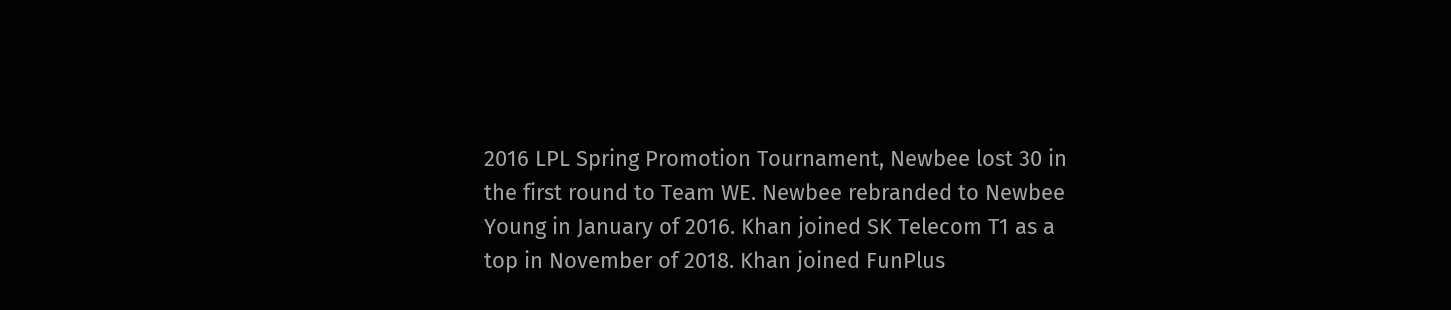2016 LPL Spring Promotion Tournament, Newbee lost 30 in the first round to Team WE. Newbee rebranded to Newbee Young in January of 2016. Khan joined SK Telecom T1 as a top in November of 2018. Khan joined FunPlus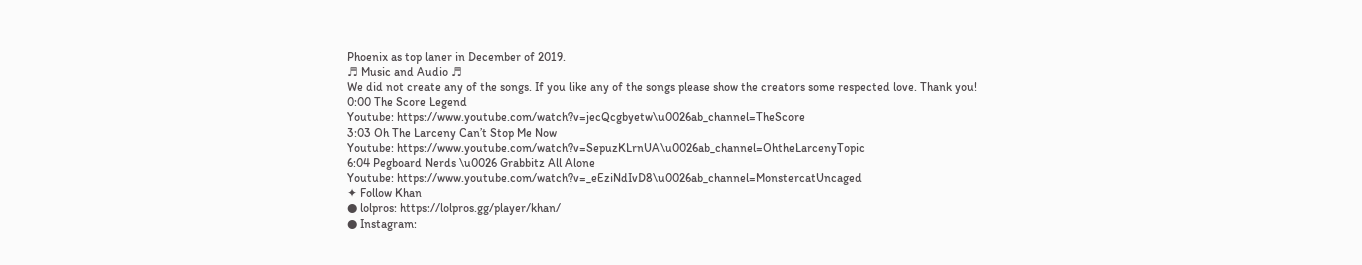Phoenix as top laner in December of 2019.
♬ Music and Audio ♬
We did not create any of the songs. If you like any of the songs please show the creators some respected love. Thank you!
0:00 The Score Legend
Youtube: https://www.youtube.com/watch?v=jecQcgbyetw\u0026ab_channel=TheScore
3:03 Oh The Larceny Can’t Stop Me Now
Youtube: https://www.youtube.com/watch?v=SepuzKLrnUA\u0026ab_channel=OhtheLarcenyTopic
6:04 Pegboard Nerds \u0026 Grabbitz All Alone
Youtube: https://www.youtube.com/watch?v=_eEziNdIvD8\u0026ab_channel=MonstercatUncaged
✦ Follow Khan
● lolpros: https://lolpros.gg/player/khan/
● Instagram: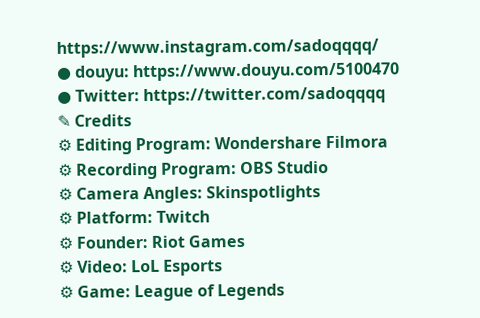https://www.instagram.com/sadoqqqq/
● douyu: https://www.douyu.com/5100470
● Twitter: https://twitter.com/sadoqqqq
✎ Credits
⚙ Editing Program: Wondershare Filmora
⚙ Recording Program: OBS Studio
⚙ Camera Angles: Skinspotlights
⚙ Platform: Twitch
⚙ Founder: Riot Games
⚙ Video: LoL Esports
⚙ Game: League of Legends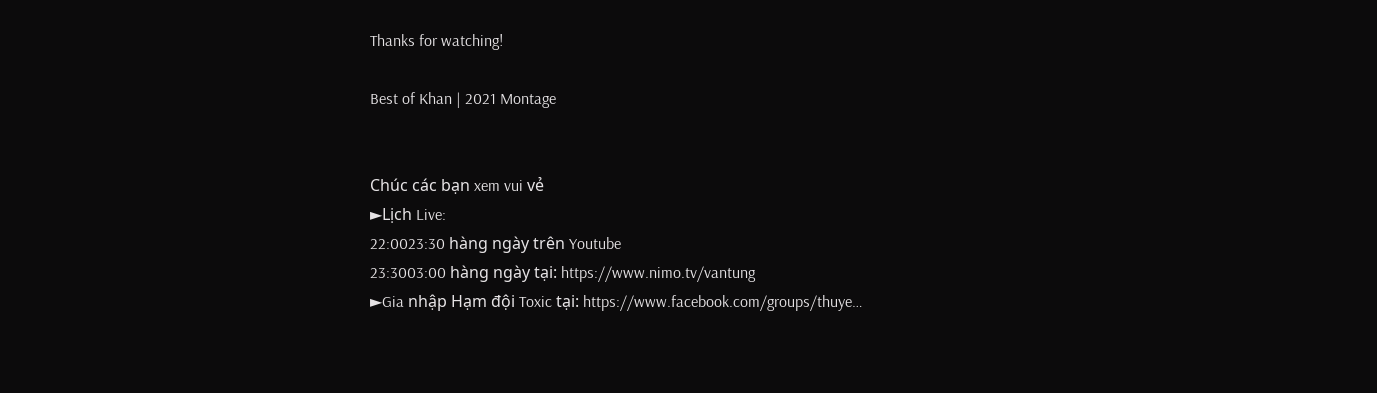Thanks for watching!

Best of Khan | 2021 Montage


Chúc các bạn xem vui vẻ
►Lịch Live:
22:0023:30 hàng ngày trên Youtube
23:3003:00 hàng ngày tại: https://www.nimo.tv/vantung
►Gia nhập Hạm đội Toxic tại: https://www.facebook.com/groups/thuye…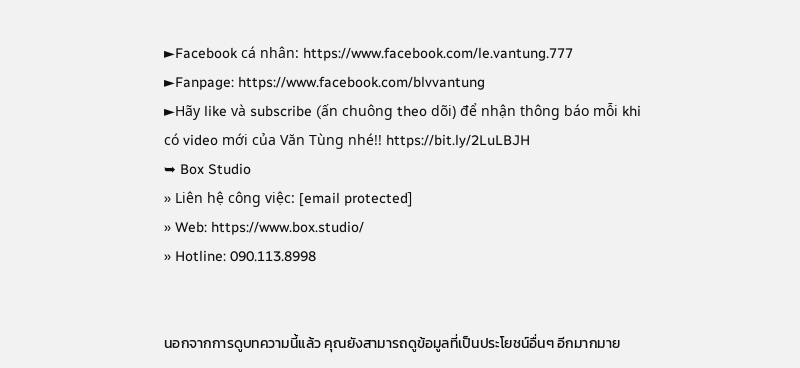►Facebook cá nhân: https://www.facebook.com/le.vantung.777
►Fanpage: https://www.facebook.com/blvvantung
►Hãy like và subscribe (ấn chuông theo dõi) để nhận thông báo mỗi khi có video mới của Văn Tùng nhé!! https://bit.ly/2LuLBJH
➥ Box Studio
» Liên hệ công việc: [email protected]
» Web: https://www.box.studio/
» Hotline: 090.113.8998


นอกจากการดูบทความนี้แล้ว คุณยังสามารถดูข้อมูลที่เป็นประโยชน์อื่นๆ อีกมากมาย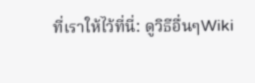ที่เราให้ไว้ที่นี่: ดูวิธีอื่นๆWiki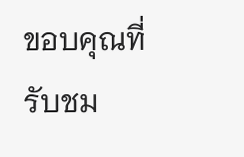ขอบคุณที่รับชม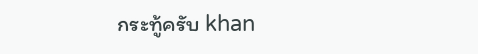กระทู้ครับ khan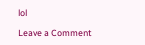lol

Leave a Comment